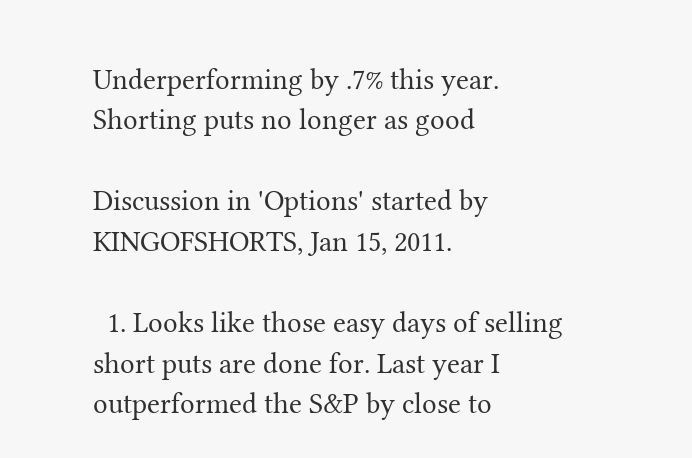Underperforming by .7% this year. Shorting puts no longer as good

Discussion in 'Options' started by KINGOFSHORTS, Jan 15, 2011.

  1. Looks like those easy days of selling short puts are done for. Last year I outperformed the S&P by close to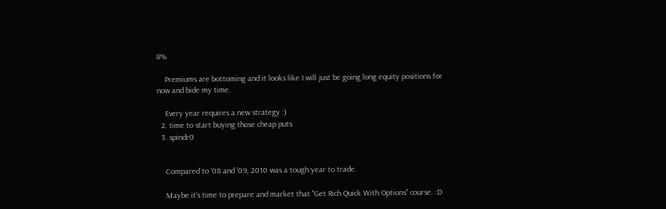8%

    Premiums are bottoming and it looks like I will just be going long equity positions for now and bide my time.

    Every year requires a new strategy :)
  2. time to start buying those cheap puts
  3. spindr0


    Compared to '08 and '09, 2010 was a tough year to trade.

    Maybe it's time to prepare and market that "Get Rich Quick With Options" course. :D